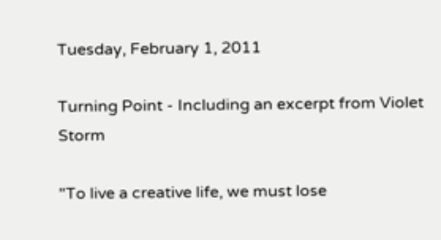Tuesday, February 1, 2011

Turning Point - Including an excerpt from Violet Storm

"To live a creative life, we must lose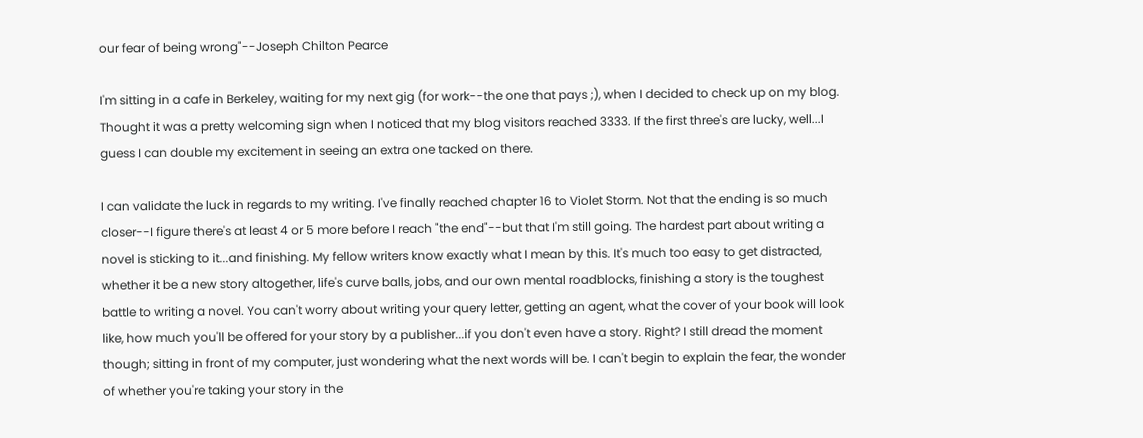our fear of being wrong"--Joseph Chilton Pearce

I'm sitting in a cafe in Berkeley, waiting for my next gig (for work--the one that pays ;), when I decided to check up on my blog. Thought it was a pretty welcoming sign when I noticed that my blog visitors reached 3333. If the first three's are lucky, well...I guess I can double my excitement in seeing an extra one tacked on there.

I can validate the luck in regards to my writing. I've finally reached chapter 16 to Violet Storm. Not that the ending is so much closer--I figure there's at least 4 or 5 more before I reach "the end"--but that I'm still going. The hardest part about writing a novel is sticking to it...and finishing. My fellow writers know exactly what I mean by this. It's much too easy to get distracted, whether it be a new story altogether, life's curve balls, jobs, and our own mental roadblocks, finishing a story is the toughest battle to writing a novel. You can't worry about writing your query letter, getting an agent, what the cover of your book will look like, how much you'll be offered for your story by a publisher...if you don't even have a story. Right? I still dread the moment though; sitting in front of my computer, just wondering what the next words will be. I can't begin to explain the fear, the wonder of whether you're taking your story in the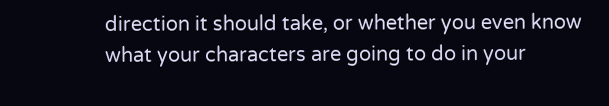direction it should take, or whether you even know what your characters are going to do in your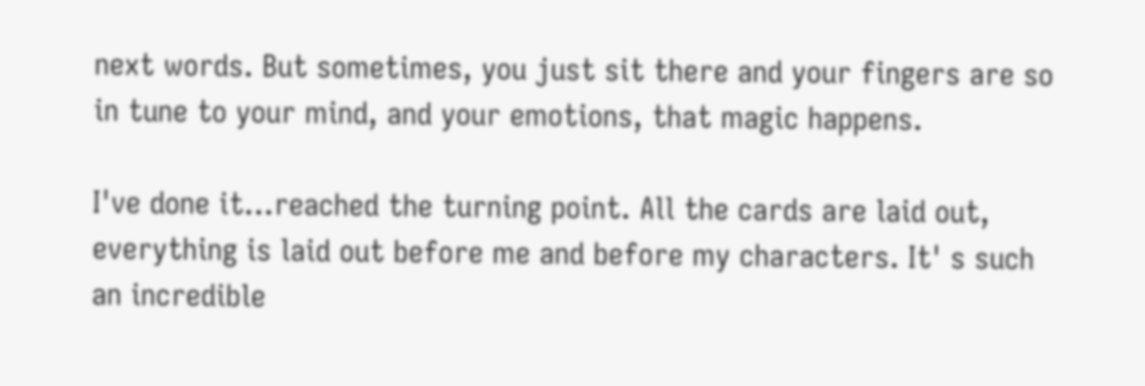next words. But sometimes, you just sit there and your fingers are so in tune to your mind, and your emotions, that magic happens.

I've done it...reached the turning point. All the cards are laid out, everything is laid out before me and before my characters. It' s such an incredible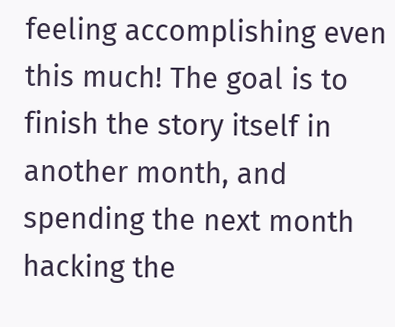feeling accomplishing even this much! The goal is to finish the story itself in another month, and spending the next month hacking the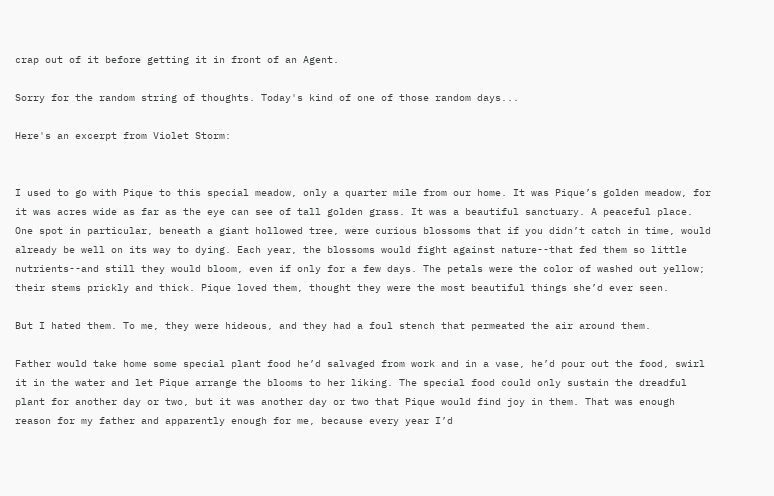crap out of it before getting it in front of an Agent.

Sorry for the random string of thoughts. Today's kind of one of those random days...

Here's an excerpt from Violet Storm:


I used to go with Pique to this special meadow, only a quarter mile from our home. It was Pique’s golden meadow, for it was acres wide as far as the eye can see of tall golden grass. It was a beautiful sanctuary. A peaceful place. One spot in particular, beneath a giant hollowed tree, were curious blossoms that if you didn’t catch in time, would already be well on its way to dying. Each year, the blossoms would fight against nature--that fed them so little nutrients--and still they would bloom, even if only for a few days. The petals were the color of washed out yellow; their stems prickly and thick. Pique loved them, thought they were the most beautiful things she’d ever seen.

But I hated them. To me, they were hideous, and they had a foul stench that permeated the air around them.

Father would take home some special plant food he’d salvaged from work and in a vase, he’d pour out the food, swirl it in the water and let Pique arrange the blooms to her liking. The special food could only sustain the dreadful plant for another day or two, but it was another day or two that Pique would find joy in them. That was enough reason for my father and apparently enough for me, because every year I’d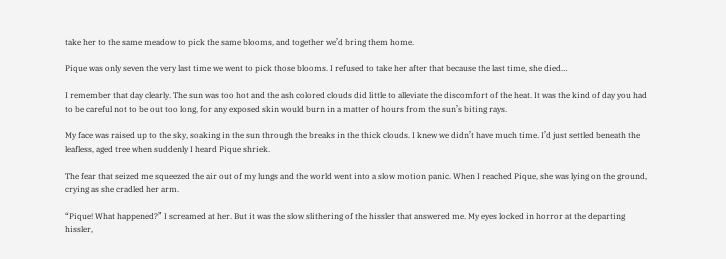take her to the same meadow to pick the same blooms, and together we’d bring them home.

Pique was only seven the very last time we went to pick those blooms. I refused to take her after that because the last time, she died…

I remember that day clearly. The sun was too hot and the ash colored clouds did little to alleviate the discomfort of the heat. It was the kind of day you had to be careful not to be out too long, for any exposed skin would burn in a matter of hours from the sun’s biting rays.

My face was raised up to the sky, soaking in the sun through the breaks in the thick clouds. I knew we didn’t have much time. I’d just settled beneath the leafless, aged tree when suddenly I heard Pique shriek.

The fear that seized me squeezed the air out of my lungs and the world went into a slow motion panic. When I reached Pique, she was lying on the ground, crying as she cradled her arm.

“Pique! What happened?” I screamed at her. But it was the slow slithering of the hissler that answered me. My eyes locked in horror at the departing hissler,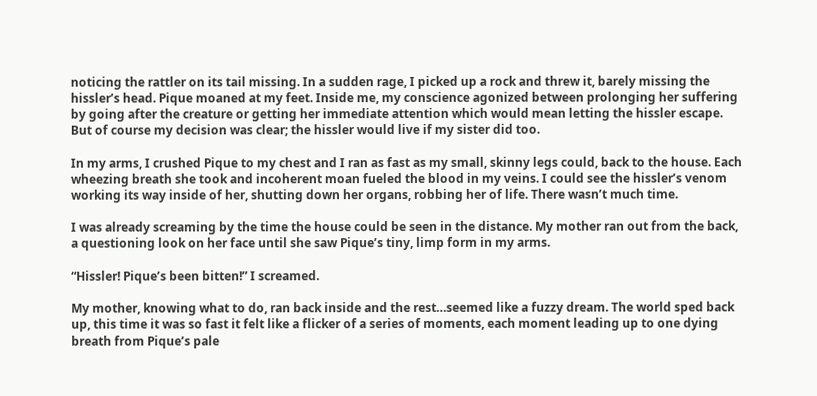noticing the rattler on its tail missing. In a sudden rage, I picked up a rock and threw it, barely missing the hissler’s head. Pique moaned at my feet. Inside me, my conscience agonized between prolonging her suffering by going after the creature or getting her immediate attention which would mean letting the hissler escape. But of course my decision was clear; the hissler would live if my sister did too.

In my arms, I crushed Pique to my chest and I ran as fast as my small, skinny legs could, back to the house. Each wheezing breath she took and incoherent moan fueled the blood in my veins. I could see the hissler’s venom working its way inside of her, shutting down her organs, robbing her of life. There wasn’t much time.

I was already screaming by the time the house could be seen in the distance. My mother ran out from the back, a questioning look on her face until she saw Pique’s tiny, limp form in my arms.

“Hissler! Pique’s been bitten!” I screamed.

My mother, knowing what to do, ran back inside and the rest…seemed like a fuzzy dream. The world sped back up, this time it was so fast it felt like a flicker of a series of moments, each moment leading up to one dying breath from Pique’s pale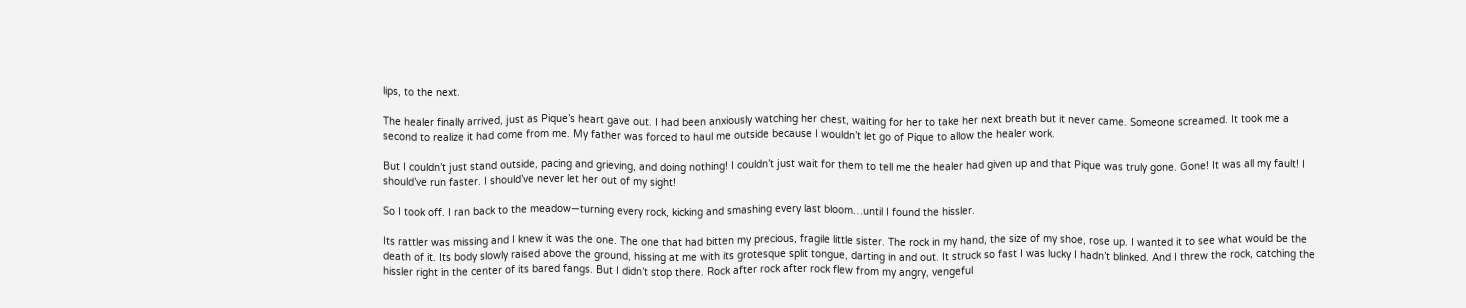lips, to the next.

The healer finally arrived, just as Pique’s heart gave out. I had been anxiously watching her chest, waiting for her to take her next breath but it never came. Someone screamed. It took me a second to realize it had come from me. My father was forced to haul me outside because I wouldn’t let go of Pique to allow the healer work.

But I couldn’t just stand outside, pacing and grieving, and doing nothing! I couldn’t just wait for them to tell me the healer had given up and that Pique was truly gone. Gone! It was all my fault! I should’ve run faster. I should’ve never let her out of my sight!

So I took off. I ran back to the meadow—turning every rock, kicking and smashing every last bloom…until I found the hissler.

Its rattler was missing and I knew it was the one. The one that had bitten my precious, fragile little sister. The rock in my hand, the size of my shoe, rose up. I wanted it to see what would be the death of it. Its body slowly raised above the ground, hissing at me with its grotesque split tongue, darting in and out. It struck so fast I was lucky I hadn’t blinked. And I threw the rock, catching the hissler right in the center of its bared fangs. But I didn’t stop there. Rock after rock after rock flew from my angry, vengeful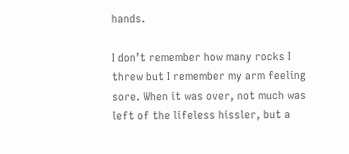hands.

I don’t remember how many rocks I threw but I remember my arm feeling sore. When it was over, not much was left of the lifeless hissler, but a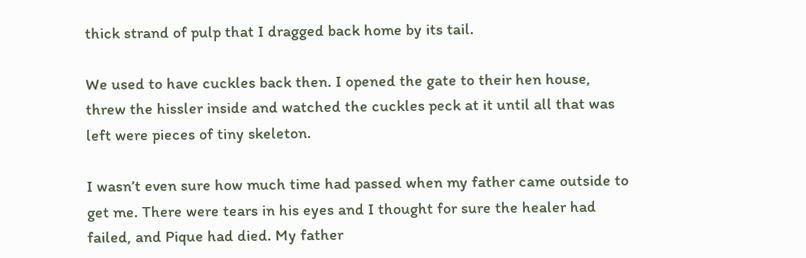thick strand of pulp that I dragged back home by its tail.

We used to have cuckles back then. I opened the gate to their hen house, threw the hissler inside and watched the cuckles peck at it until all that was left were pieces of tiny skeleton.

I wasn’t even sure how much time had passed when my father came outside to get me. There were tears in his eyes and I thought for sure the healer had failed, and Pique had died. My father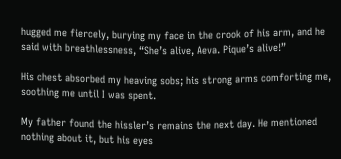hugged me fiercely, burying my face in the crook of his arm, and he said with breathlessness, “She’s alive, Aeva. Pique’s alive!”

His chest absorbed my heaving sobs; his strong arms comforting me, soothing me until I was spent.

My father found the hissler’s remains the next day. He mentioned nothing about it, but his eyes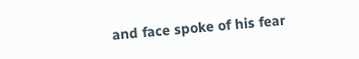and face spoke of his fear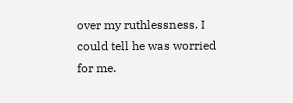over my ruthlessness. I could tell he was worried for me.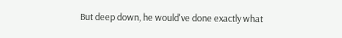But deep down, he would've done exactly what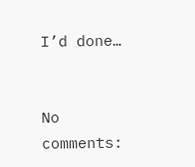I’d done…


No comments: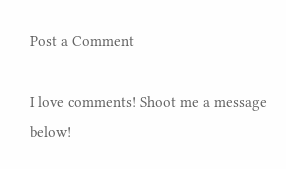Post a Comment

I love comments! Shoot me a message below!